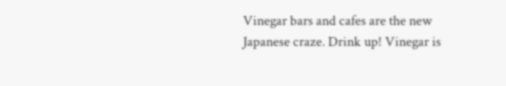Vinegar bars and cafes are the new Japanese craze. Drink up! Vinegar is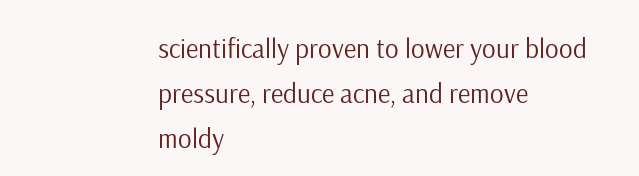scientifically proven to lower your blood pressure, reduce acne, and remove moldy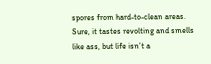spores from hard-to-clean areas. Sure, it tastes revolting and smells like ass, but life isn’t a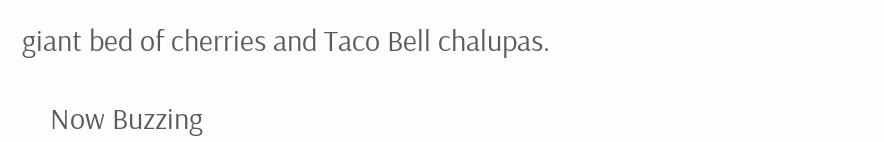giant bed of cherries and Taco Bell chalupas.

    Now Buzzing